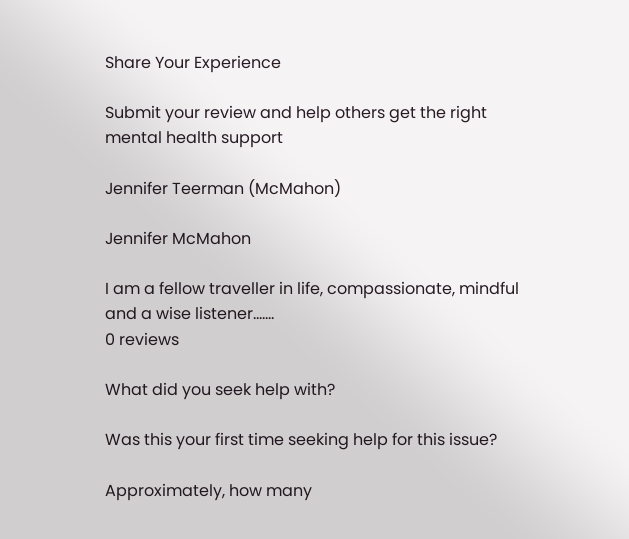Share Your Experience

Submit your review and help others get the right mental health support

Jennifer Teerman (McMahon)

Jennifer McMahon

I am a fellow traveller in life, compassionate, mindful and a wise listener.......
0 reviews

What did you seek help with?

Was this your first time seeking help for this issue?

Approximately, how many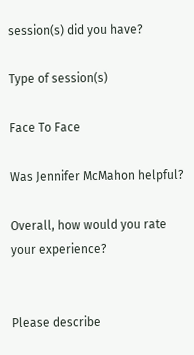session(s) did you have?

Type of session(s)

Face To Face

Was Jennifer McMahon helpful?

Overall, how would you rate your experience?


Please describe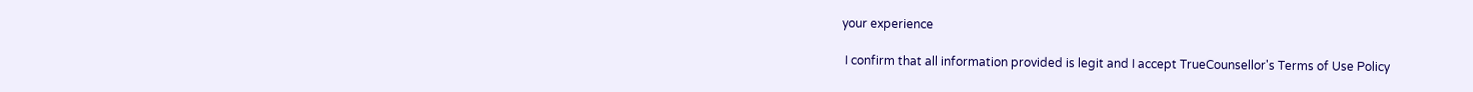your experience

 I confirm that all information provided is legit and I accept TrueCounsellor's Terms of Use Policy